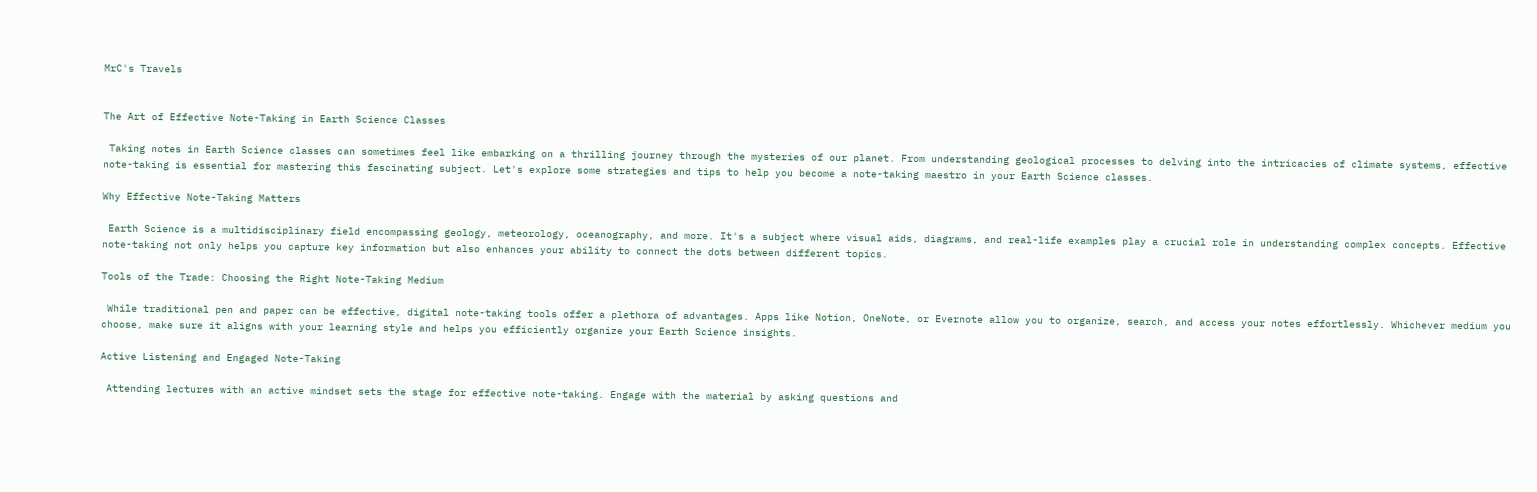MrC's Travels


The Art of Effective Note-Taking in Earth Science Classes

 Taking notes in Earth Science classes can sometimes feel like embarking on a thrilling journey through the mysteries of our planet. From understanding geological processes to delving into the intricacies of climate systems, effective note-taking is essential for mastering this fascinating subject. Let's explore some strategies and tips to help you become a note-taking maestro in your Earth Science classes.

Why Effective Note-Taking Matters

 Earth Science is a multidisciplinary field encompassing geology, meteorology, oceanography, and more. It's a subject where visual aids, diagrams, and real-life examples play a crucial role in understanding complex concepts. Effective note-taking not only helps you capture key information but also enhances your ability to connect the dots between different topics.

Tools of the Trade: Choosing the Right Note-Taking Medium

 While traditional pen and paper can be effective, digital note-taking tools offer a plethora of advantages. Apps like Notion, OneNote, or Evernote allow you to organize, search, and access your notes effortlessly. Whichever medium you choose, make sure it aligns with your learning style and helps you efficiently organize your Earth Science insights.

Active Listening and Engaged Note-Taking

 Attending lectures with an active mindset sets the stage for effective note-taking. Engage with the material by asking questions and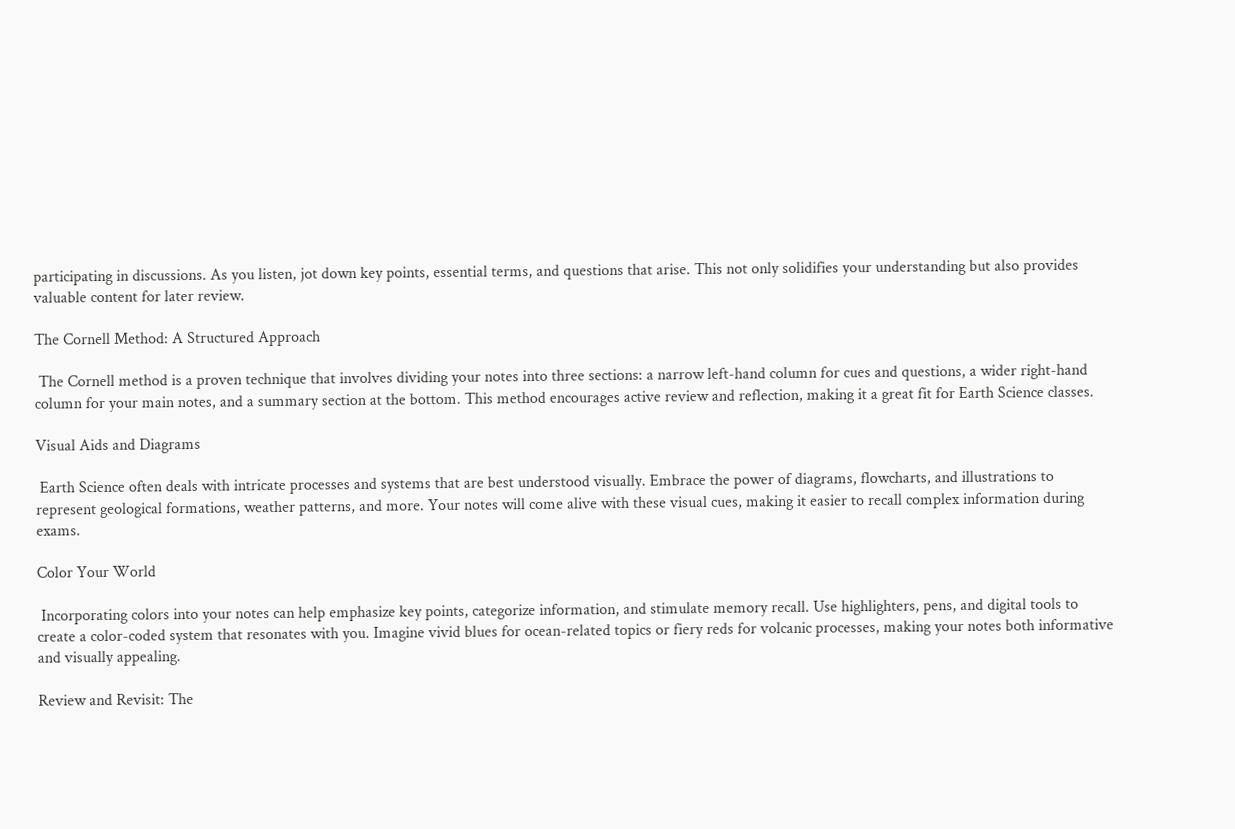participating in discussions. As you listen, jot down key points, essential terms, and questions that arise. This not only solidifies your understanding but also provides valuable content for later review.

The Cornell Method: A Structured Approach

 The Cornell method is a proven technique that involves dividing your notes into three sections: a narrow left-hand column for cues and questions, a wider right-hand column for your main notes, and a summary section at the bottom. This method encourages active review and reflection, making it a great fit for Earth Science classes.

Visual Aids and Diagrams

 Earth Science often deals with intricate processes and systems that are best understood visually. Embrace the power of diagrams, flowcharts, and illustrations to represent geological formations, weather patterns, and more. Your notes will come alive with these visual cues, making it easier to recall complex information during exams.

Color Your World

 Incorporating colors into your notes can help emphasize key points, categorize information, and stimulate memory recall. Use highlighters, pens, and digital tools to create a color-coded system that resonates with you. Imagine vivid blues for ocean-related topics or fiery reds for volcanic processes, making your notes both informative and visually appealing.

Review and Revisit: The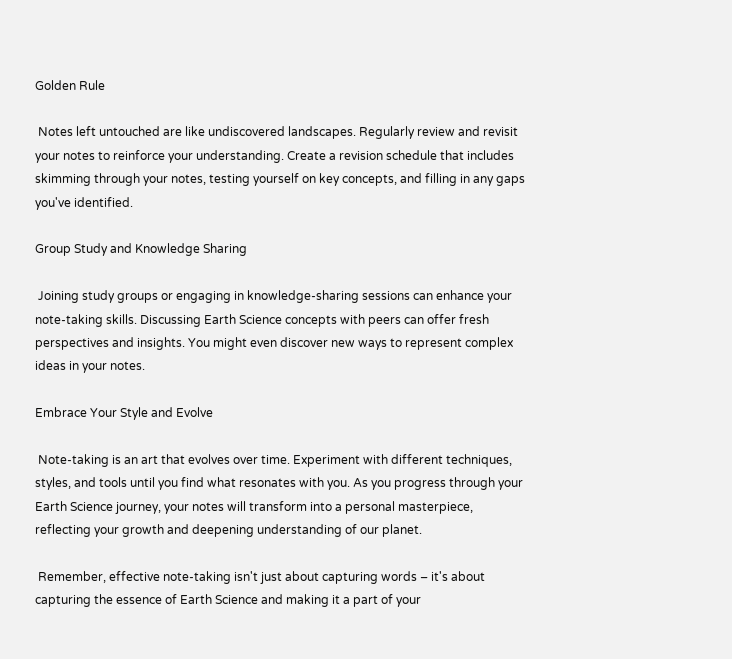Golden Rule

 Notes left untouched are like undiscovered landscapes. Regularly review and revisit your notes to reinforce your understanding. Create a revision schedule that includes skimming through your notes, testing yourself on key concepts, and filling in any gaps you've identified.

Group Study and Knowledge Sharing

 Joining study groups or engaging in knowledge-sharing sessions can enhance your note-taking skills. Discussing Earth Science concepts with peers can offer fresh perspectives and insights. You might even discover new ways to represent complex ideas in your notes.

Embrace Your Style and Evolve

 Note-taking is an art that evolves over time. Experiment with different techniques, styles, and tools until you find what resonates with you. As you progress through your Earth Science journey, your notes will transform into a personal masterpiece, reflecting your growth and deepening understanding of our planet.

 Remember, effective note-taking isn't just about capturing words – it's about capturing the essence of Earth Science and making it a part of your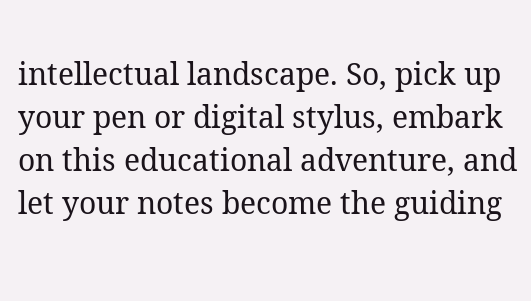intellectual landscape. So, pick up your pen or digital stylus, embark on this educational adventure, and let your notes become the guiding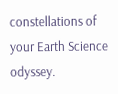constellations of your Earth Science odyssey.